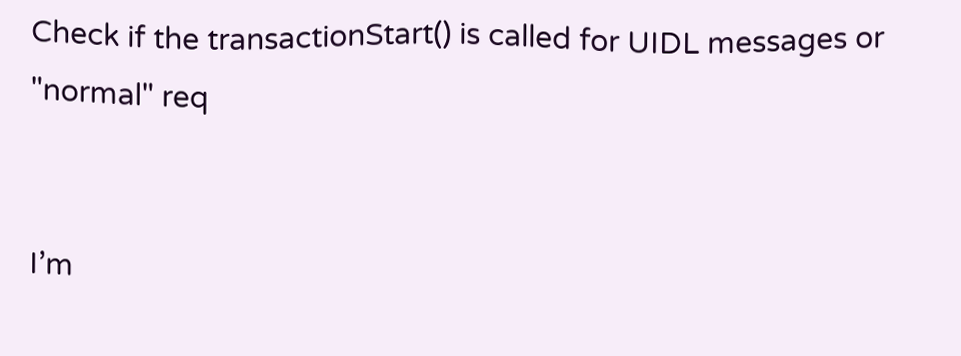Check if the transactionStart() is called for UIDL messages or "normal" req


I’m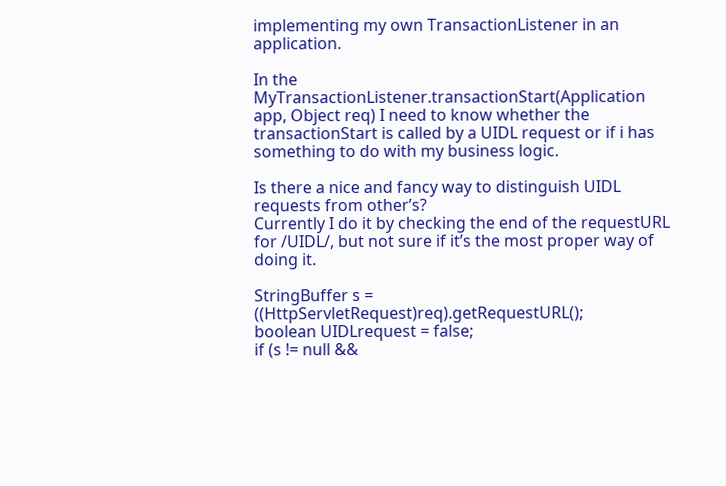implementing my own TransactionListener in an application.

In the MyTransactionListener.transactionStart(Application app, Object req) I need to know whether the transactionStart is called by a UIDL request or if i has something to do with my business logic.

Is there a nice and fancy way to distinguish UIDL requests from other’s?
Currently I do it by checking the end of the requestURL for /UIDL/, but not sure if it’s the most proper way of doing it.

StringBuffer s = ((HttpServletRequest)req).getRequestURL();
boolean UIDLrequest = false;
if (s != null &&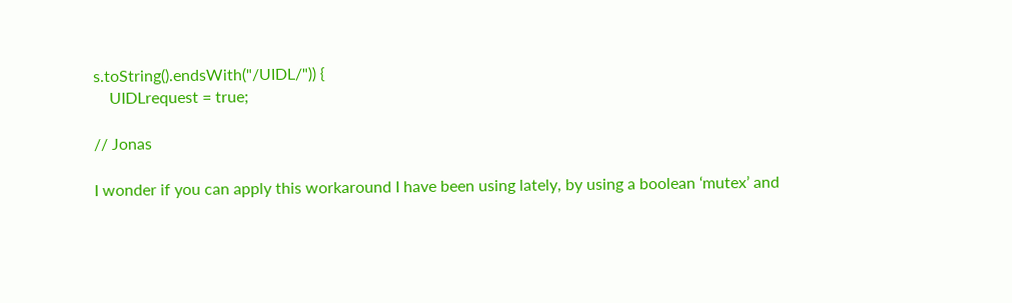s.toString().endsWith("/UIDL/")) {
    UIDLrequest = true;

// Jonas

I wonder if you can apply this workaround I have been using lately, by using a boolean ‘mutex’ and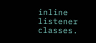inline listener classes.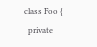class Foo {
  private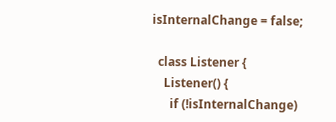isInternalChange = false;

  class Listener {
    Listener() {
      if (!isInternalChange)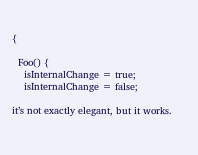{

  Foo() {
    isInternalChange = true;
    isInternalChange = false;

it’s not exactly elegant, but it works.